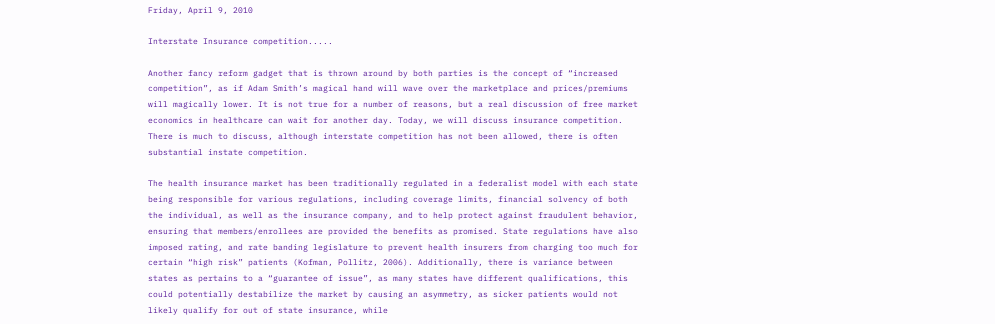Friday, April 9, 2010

Interstate Insurance competition.....

Another fancy reform gadget that is thrown around by both parties is the concept of “increased competition”, as if Adam Smith’s magical hand will wave over the marketplace and prices/premiums will magically lower. It is not true for a number of reasons, but a real discussion of free market economics in healthcare can wait for another day. Today, we will discuss insurance competition. There is much to discuss, although interstate competition has not been allowed, there is often substantial instate competition.

The health insurance market has been traditionally regulated in a federalist model with each state being responsible for various regulations, including coverage limits, financial solvency of both the individual, as well as the insurance company, and to help protect against fraudulent behavior, ensuring that members/enrollees are provided the benefits as promised. State regulations have also imposed rating, and rate banding legislature to prevent health insurers from charging too much for certain “high risk” patients (Kofman, Pollitz, 2006). Additionally, there is variance between states as pertains to a “guarantee of issue”, as many states have different qualifications, this could potentially destabilize the market by causing an asymmetry, as sicker patients would not likely qualify for out of state insurance, while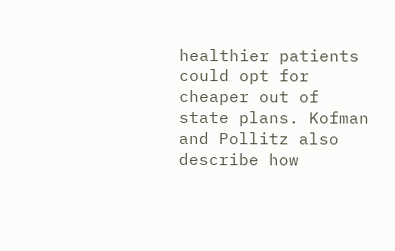healthier patients could opt for cheaper out of state plans. Kofman and Pollitz also describe how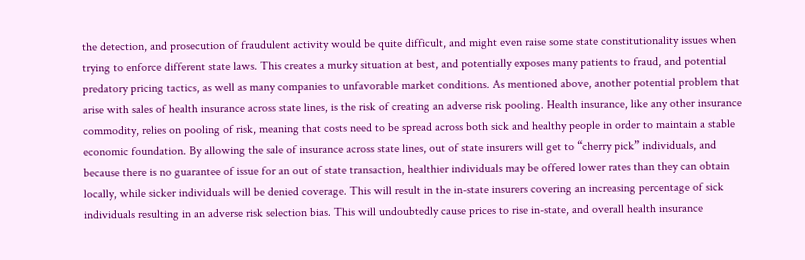the detection, and prosecution of fraudulent activity would be quite difficult, and might even raise some state constitutionality issues when trying to enforce different state laws. This creates a murky situation at best, and potentially exposes many patients to fraud, and potential predatory pricing tactics, as well as many companies to unfavorable market conditions. As mentioned above, another potential problem that arise with sales of health insurance across state lines, is the risk of creating an adverse risk pooling. Health insurance, like any other insurance commodity, relies on pooling of risk, meaning that costs need to be spread across both sick and healthy people in order to maintain a stable economic foundation. By allowing the sale of insurance across state lines, out of state insurers will get to “cherry pick” individuals, and because there is no guarantee of issue for an out of state transaction, healthier individuals may be offered lower rates than they can obtain locally, while sicker individuals will be denied coverage. This will result in the in-state insurers covering an increasing percentage of sick individuals resulting in an adverse risk selection bias. This will undoubtedly cause prices to rise in-state, and overall health insurance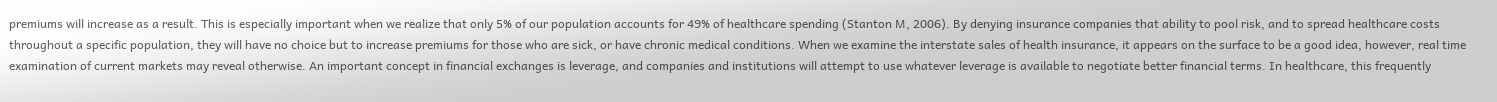premiums will increase as a result. This is especially important when we realize that only 5% of our population accounts for 49% of healthcare spending (Stanton M, 2006). By denying insurance companies that ability to pool risk, and to spread healthcare costs throughout a specific population, they will have no choice but to increase premiums for those who are sick, or have chronic medical conditions. When we examine the interstate sales of health insurance, it appears on the surface to be a good idea, however, real time examination of current markets may reveal otherwise. An important concept in financial exchanges is leverage, and companies and institutions will attempt to use whatever leverage is available to negotiate better financial terms. In healthcare, this frequently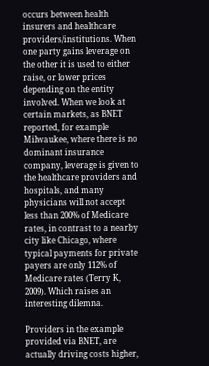occurs between health insurers and healthcare providers/institutions. When one party gains leverage on the other it is used to either raise, or lower prices depending on the entity involved. When we look at certain markets, as BNET reported, for example Milwaukee, where there is no dominant insurance company, leverage is given to the healthcare providers and hospitals, and many physicians will not accept less than 200% of Medicare rates, in contrast to a nearby city like Chicago, where typical payments for private payers are only 112% of Medicare rates (Terry K, 2009). Which raises an interesting dilemna.

Providers in the example provided via BNET, are actually driving costs higher,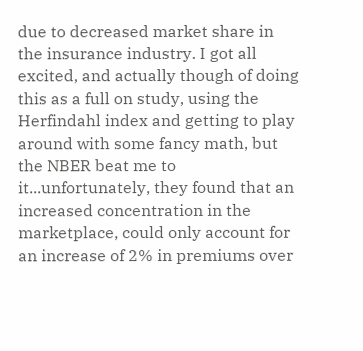due to decreased market share in the insurance industry. I got all excited, and actually though of doing this as a full on study, using the Herfindahl index and getting to play around with some fancy math, but the NBER beat me to it...unfortunately, they found that an increased concentration in the marketplace, could only account for an increase of 2% in premiums over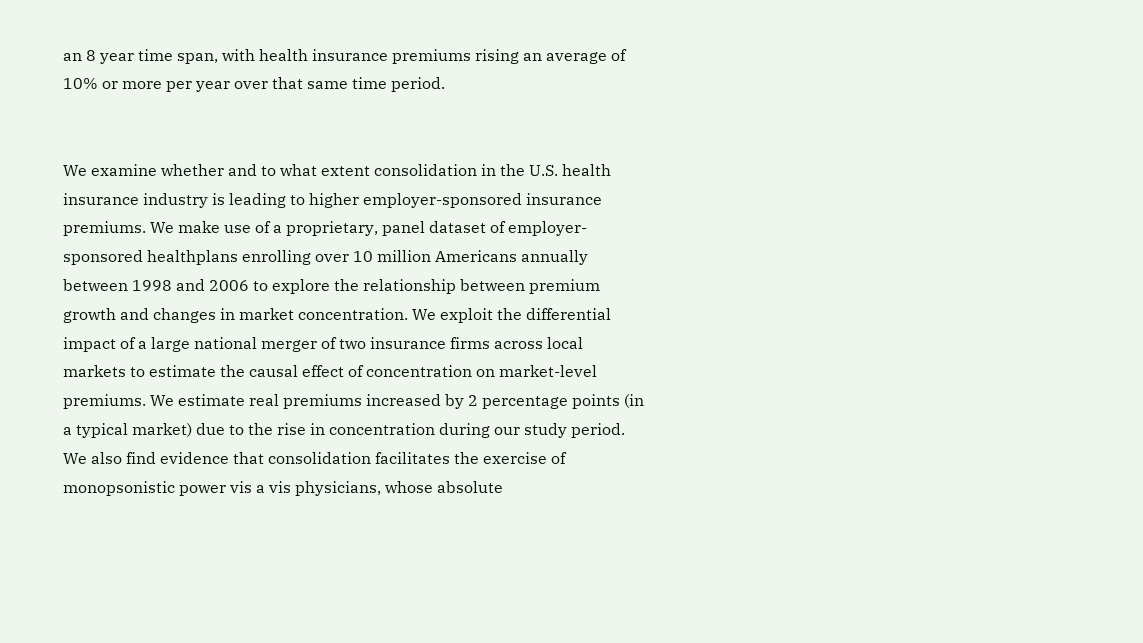an 8 year time span, with health insurance premiums rising an average of 10% or more per year over that same time period.


We examine whether and to what extent consolidation in the U.S. health insurance industry is leading to higher employer-sponsored insurance premiums. We make use of a proprietary, panel dataset of employer-sponsored healthplans enrolling over 10 million Americans annually between 1998 and 2006 to explore the relationship between premium growth and changes in market concentration. We exploit the differential impact of a large national merger of two insurance firms across local markets to estimate the causal effect of concentration on market-level premiums. We estimate real premiums increased by 2 percentage points (in a typical market) due to the rise in concentration during our study period. We also find evidence that consolidation facilitates the exercise of monopsonistic power vis a vis physicians, whose absolute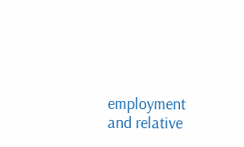employment and relative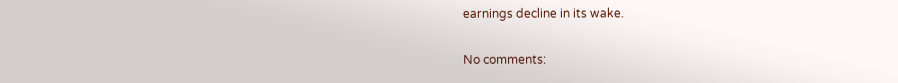earnings decline in its wake.

No comments: